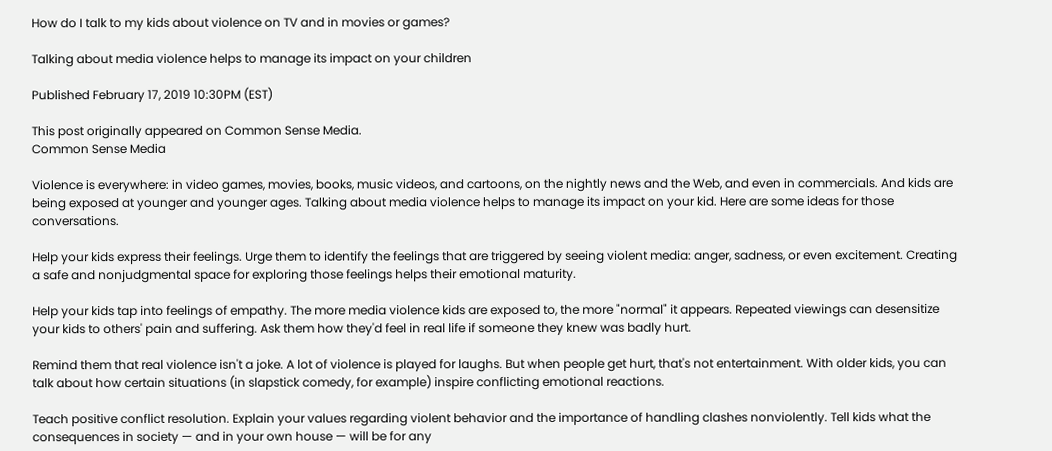How do I talk to my kids about violence on TV and in movies or games?

Talking about media violence helps to manage its impact on your children

Published February 17, 2019 10:30PM (EST)

This post originally appeared on Common Sense Media.
Common Sense Media

Violence is everywhere: in video games, movies, books, music videos, and cartoons, on the nightly news and the Web, and even in commercials. And kids are being exposed at younger and younger ages. Talking about media violence helps to manage its impact on your kid. Here are some ideas for those conversations.

Help your kids express their feelings. Urge them to identify the feelings that are triggered by seeing violent media: anger, sadness, or even excitement. Creating a safe and nonjudgmental space for exploring those feelings helps their emotional maturity.

Help your kids tap into feelings of empathy. The more media violence kids are exposed to, the more "normal" it appears. Repeated viewings can desensitize your kids to others' pain and suffering. Ask them how they'd feel in real life if someone they knew was badly hurt.

Remind them that real violence isn't a joke. A lot of violence is played for laughs. But when people get hurt, that's not entertainment. With older kids, you can talk about how certain situations (in slapstick comedy, for example) inspire conflicting emotional reactions.

Teach positive conflict resolution. Explain your values regarding violent behavior and the importance of handling clashes nonviolently. Tell kids what the consequences in society — and in your own house — will be for any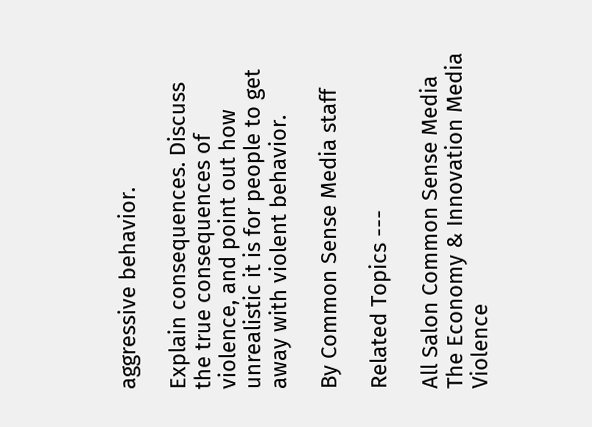aggressive behavior.

Explain consequences. Discuss the true consequences of violence, and point out how unrealistic it is for people to get away with violent behavior.

By Common Sense Media staff

Related Topics ---

All Salon Common Sense Media The Economy & Innovation Media Violence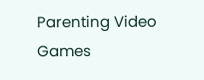Parenting Video Games